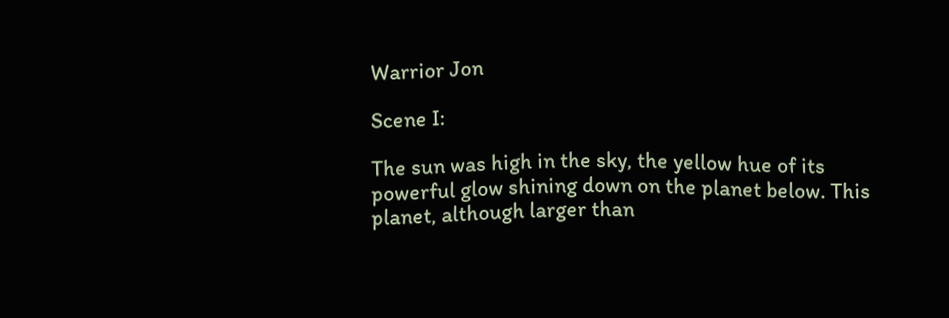Warrior Jon

Scene I:

The sun was high in the sky, the yellow hue of its powerful glow shining down on the planet below. This planet, although larger than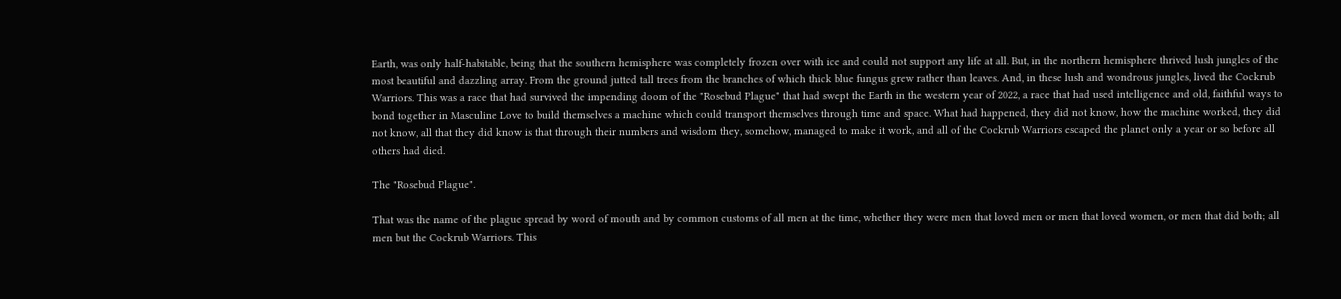Earth, was only half-habitable, being that the southern hemisphere was completely frozen over with ice and could not support any life at all. But, in the northern hemisphere thrived lush jungles of the most beautiful and dazzling array. From the ground jutted tall trees from the branches of which thick blue fungus grew rather than leaves. And, in these lush and wondrous jungles, lived the Cockrub Warriors. This was a race that had survived the impending doom of the "Rosebud Plague" that had swept the Earth in the western year of 2022, a race that had used intelligence and old, faithful ways to bond together in Masculine Love to build themselves a machine which could transport themselves through time and space. What had happened, they did not know, how the machine worked, they did not know, all that they did know is that through their numbers and wisdom they, somehow, managed to make it work, and all of the Cockrub Warriors escaped the planet only a year or so before all others had died.

The "Rosebud Plague".

That was the name of the plague spread by word of mouth and by common customs of all men at the time, whether they were men that loved men or men that loved women, or men that did both; all men but the Cockrub Warriors. This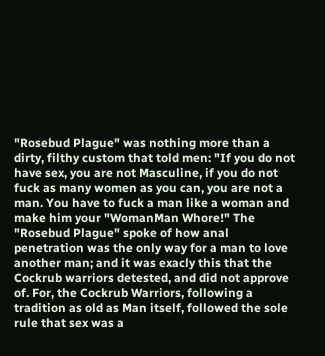"Rosebud Plague" was nothing more than a dirty, filthy custom that told men: "If you do not have sex, you are not Masculine, if you do not fuck as many women as you can, you are not a man. You have to fuck a man like a woman and make him your "WomanMan Whore!" The "Rosebud Plague" spoke of how anal penetration was the only way for a man to love another man; and it was exacly this that the Cockrub warriors detested, and did not approve of. For, the Cockrub Warriors, following a tradition as old as Man itself, followed the sole rule that sex was a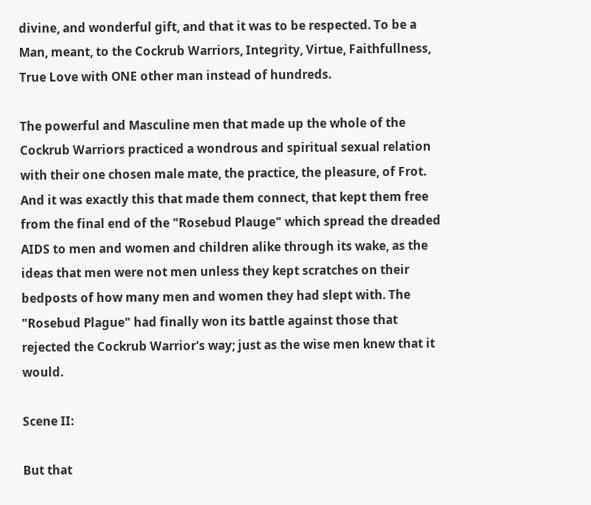divine, and wonderful gift, and that it was to be respected. To be a Man, meant, to the Cockrub Warriors, Integrity, Virtue, Faithfullness, True Love with ONE other man instead of hundreds.

The powerful and Masculine men that made up the whole of the Cockrub Warriors practiced a wondrous and spiritual sexual relation with their one chosen male mate, the practice, the pleasure, of Frot. And it was exactly this that made them connect, that kept them free from the final end of the "Rosebud Plauge" which spread the dreaded AIDS to men and women and children alike through its wake, as the ideas that men were not men unless they kept scratches on their bedposts of how many men and women they had slept with. The "Rosebud Plague" had finally won its battle against those that rejected the Cockrub Warrior's way; just as the wise men knew that it would.

Scene II:

But that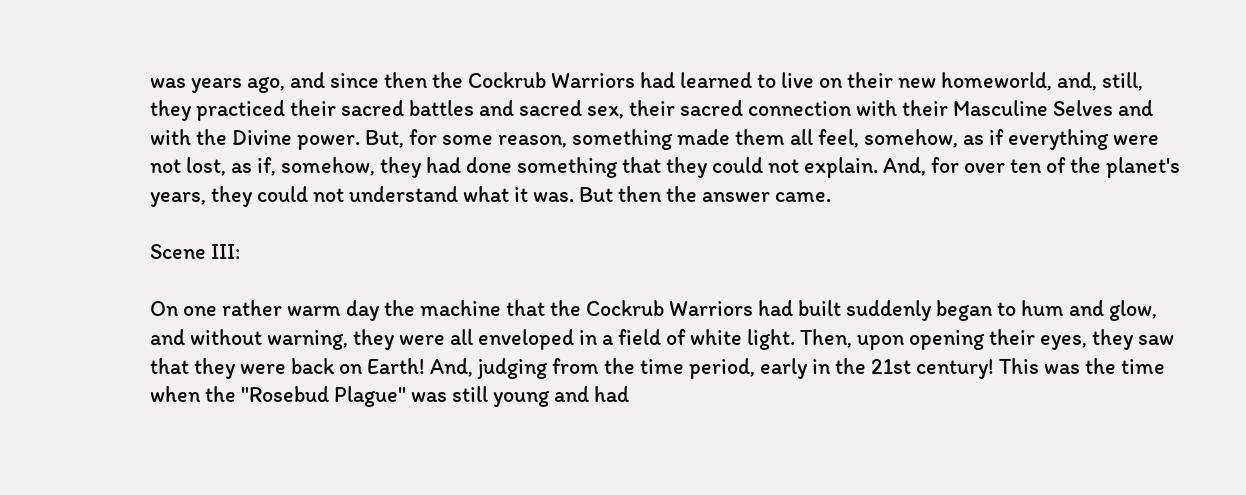was years ago, and since then the Cockrub Warriors had learned to live on their new homeworld, and, still, they practiced their sacred battles and sacred sex, their sacred connection with their Masculine Selves and with the Divine power. But, for some reason, something made them all feel, somehow, as if everything were not lost, as if, somehow, they had done something that they could not explain. And, for over ten of the planet's years, they could not understand what it was. But then the answer came.

Scene III:

On one rather warm day the machine that the Cockrub Warriors had built suddenly began to hum and glow, and without warning, they were all enveloped in a field of white light. Then, upon opening their eyes, they saw that they were back on Earth! And, judging from the time period, early in the 21st century! This was the time when the "Rosebud Plague" was still young and had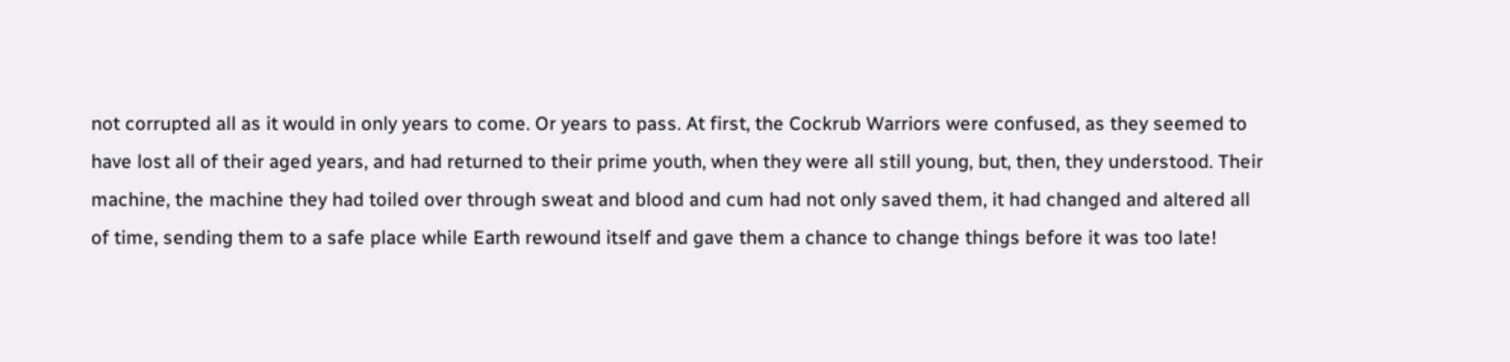not corrupted all as it would in only years to come. Or years to pass. At first, the Cockrub Warriors were confused, as they seemed to have lost all of their aged years, and had returned to their prime youth, when they were all still young, but, then, they understood. Their machine, the machine they had toiled over through sweat and blood and cum had not only saved them, it had changed and altered all of time, sending them to a safe place while Earth rewound itself and gave them a chance to change things before it was too late!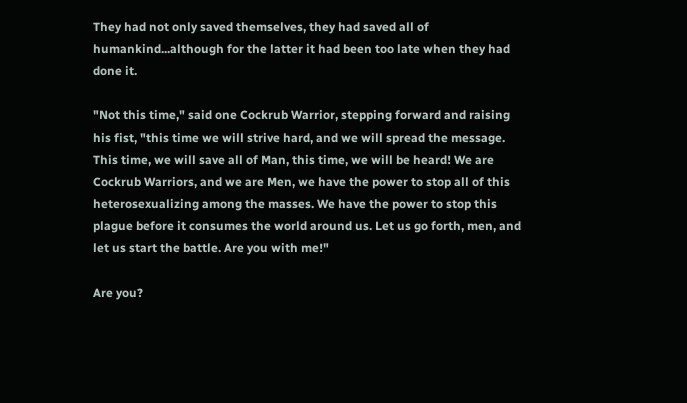They had not only saved themselves, they had saved all of humankind...although for the latter it had been too late when they had done it.

"Not this time," said one Cockrub Warrior, stepping forward and raising his fist, "this time we will strive hard, and we will spread the message. This time, we will save all of Man, this time, we will be heard! We are Cockrub Warriors, and we are Men, we have the power to stop all of this heterosexualizing among the masses. We have the power to stop this plague before it consumes the world around us. Let us go forth, men, and let us start the battle. Are you with me!"

Are you?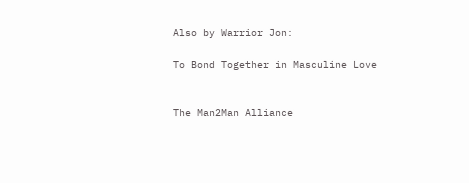Also by Warrior Jon:

To Bond Together in Masculine Love


The Man2Man Alliance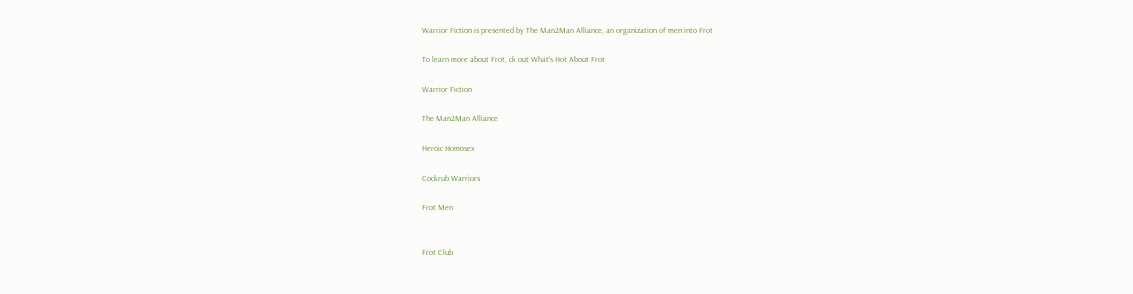Warrior Fiction is presented by The Man2Man Alliance, an organization of men into Frot

To learn more about Frot, ck out What's Hot About Frot

Warrior Fiction

The Man2Man Alliance

Heroic Homosex

Cockrub Warriors

Frot Men


Frot Club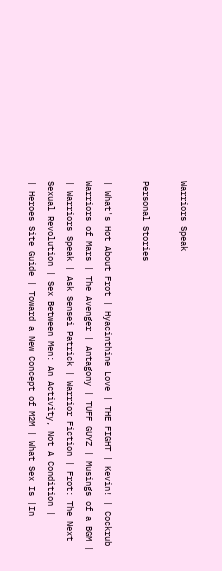Warriors Speak

Personal Stories

| What's Hot About Frot | Hyacinthine Love | THE FIGHT | Kevin! | Cockrub Warriors of Mars | The Avenger | Antagony | TUFF GUYZ | Musings of a BGM |
| Warriors Speak | Ask Sensei Patrick | Warrior Fiction | Frot: The Next Sexual Revolution | Sex Between Men: An Activity, Not A Condition |
| Heroes Site Guide | Toward a New Concept of M2M | What Sex Is |In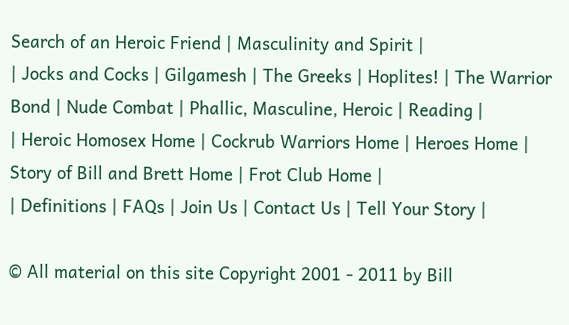Search of an Heroic Friend | Masculinity and Spirit |
| Jocks and Cocks | Gilgamesh | The Greeks | Hoplites! | The Warrior Bond | Nude Combat | Phallic, Masculine, Heroic | Reading |
| Heroic Homosex Home | Cockrub Warriors Home | Heroes Home | Story of Bill and Brett Home | Frot Club Home |
| Definitions | FAQs | Join Us | Contact Us | Tell Your Story |

© All material on this site Copyright 2001 - 2011 by Bill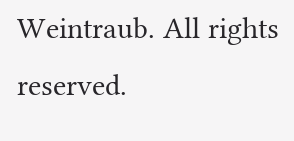Weintraub. All rights reserved.